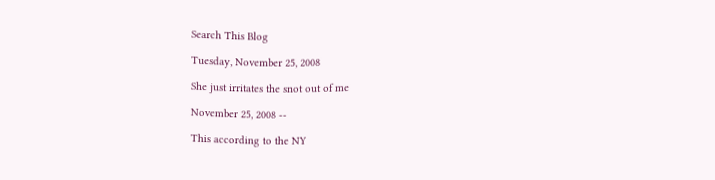Search This Blog

Tuesday, November 25, 2008

She just irritates the snot out of me

November 25, 2008 --

This according to the NY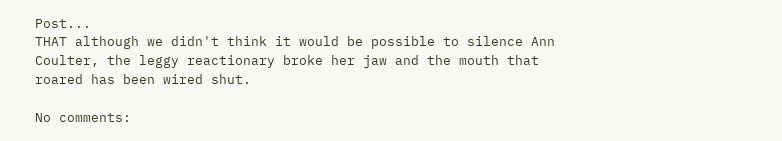Post...
THAT although we didn't think it would be possible to silence Ann Coulter, the leggy reactionary broke her jaw and the mouth that roared has been wired shut.

No comments: